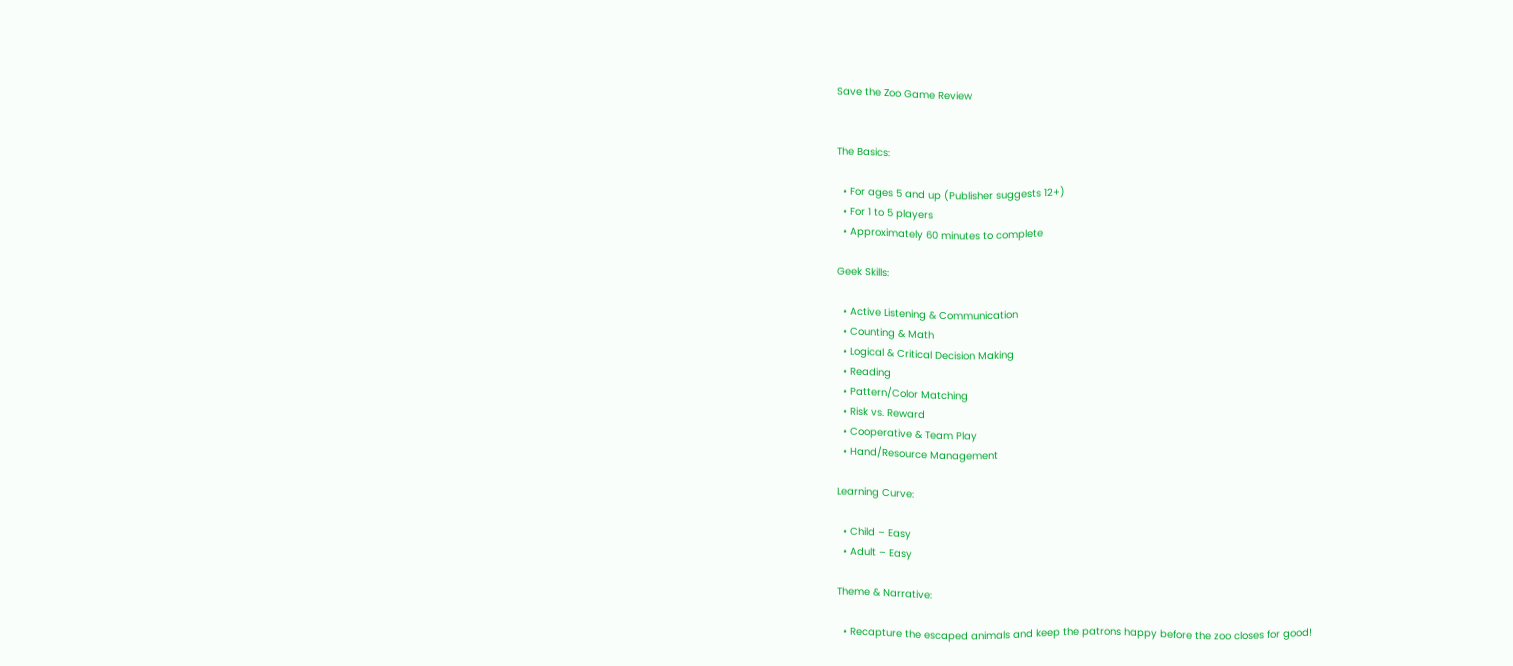Save the Zoo Game Review


The Basics:

  • For ages 5 and up (Publisher suggests 12+)
  • For 1 to 5 players
  • Approximately 60 minutes to complete

Geek Skills:

  • Active Listening & Communication
  • Counting & Math
  • Logical & Critical Decision Making
  • Reading
  • Pattern/Color Matching
  • Risk vs. Reward
  • Cooperative & Team Play
  • Hand/Resource Management

Learning Curve:

  • Child – Easy
  • Adult – Easy

Theme & Narrative:

  • Recapture the escaped animals and keep the patrons happy before the zoo closes for good!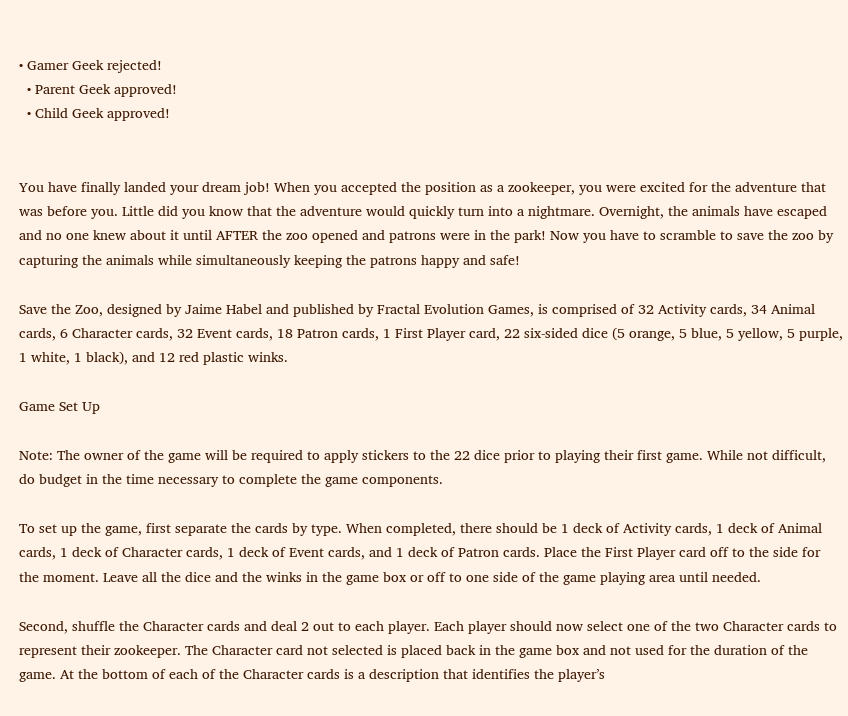• Gamer Geek rejected!
  • Parent Geek approved!
  • Child Geek approved!


You have finally landed your dream job! When you accepted the position as a zookeeper, you were excited for the adventure that was before you. Little did you know that the adventure would quickly turn into a nightmare. Overnight, the animals have escaped and no one knew about it until AFTER the zoo opened and patrons were in the park! Now you have to scramble to save the zoo by capturing the animals while simultaneously keeping the patrons happy and safe!

Save the Zoo, designed by Jaime Habel and published by Fractal Evolution Games, is comprised of 32 Activity cards, 34 Animal cards, 6 Character cards, 32 Event cards, 18 Patron cards, 1 First Player card, 22 six-sided dice (5 orange, 5 blue, 5 yellow, 5 purple, 1 white, 1 black), and 12 red plastic winks.

Game Set Up

Note: The owner of the game will be required to apply stickers to the 22 dice prior to playing their first game. While not difficult, do budget in the time necessary to complete the game components.

To set up the game, first separate the cards by type. When completed, there should be 1 deck of Activity cards, 1 deck of Animal cards, 1 deck of Character cards, 1 deck of Event cards, and 1 deck of Patron cards. Place the First Player card off to the side for the moment. Leave all the dice and the winks in the game box or off to one side of the game playing area until needed.

Second, shuffle the Character cards and deal 2 out to each player. Each player should now select one of the two Character cards to represent their zookeeper. The Character card not selected is placed back in the game box and not used for the duration of the game. At the bottom of each of the Character cards is a description that identifies the player’s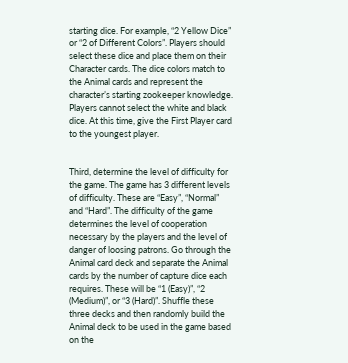starting dice. For example, “2 Yellow Dice” or “2 of Different Colors”. Players should select these dice and place them on their Character cards. The dice colors match to the Animal cards and represent the character’s starting zookeeper knowledge. Players cannot select the white and black dice. At this time, give the First Player card to the youngest player.


Third, determine the level of difficulty for the game. The game has 3 different levels of difficulty. These are “Easy”, “Normal” and “Hard”. The difficulty of the game determines the level of cooperation necessary by the players and the level of danger of loosing patrons. Go through the Animal card deck and separate the Animal cards by the number of capture dice each requires. These will be “1 (Easy)”, “2 (Medium)”, or “3 (Hard)”. Shuffle these three decks and then randomly build the Animal deck to be used in the game based on the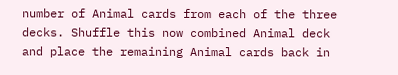number of Animal cards from each of the three decks. Shuffle this now combined Animal deck and place the remaining Animal cards back in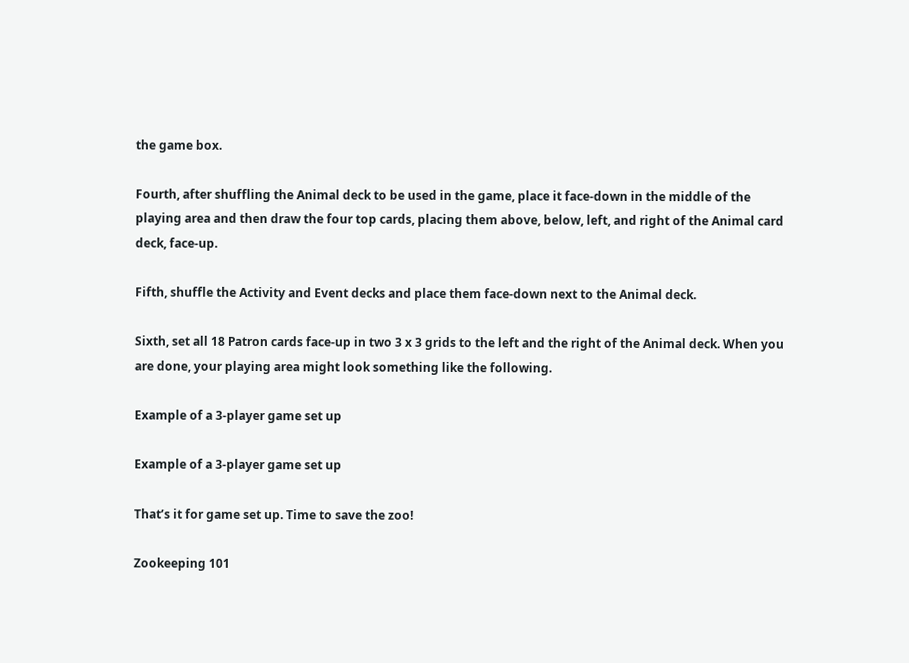the game box.

Fourth, after shuffling the Animal deck to be used in the game, place it face-down in the middle of the playing area and then draw the four top cards, placing them above, below, left, and right of the Animal card deck, face-up.

Fifth, shuffle the Activity and Event decks and place them face-down next to the Animal deck.

Sixth, set all 18 Patron cards face-up in two 3 x 3 grids to the left and the right of the Animal deck. When you are done, your playing area might look something like the following.

Example of a 3-player game set up

Example of a 3-player game set up

That’s it for game set up. Time to save the zoo!

Zookeeping 101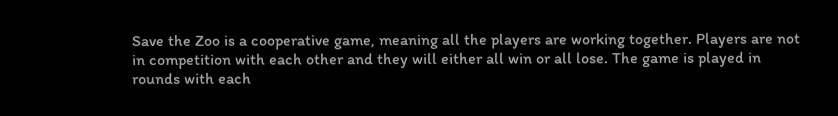Save the Zoo is a cooperative game, meaning all the players are working together. Players are not in competition with each other and they will either all win or all lose. The game is played in rounds with each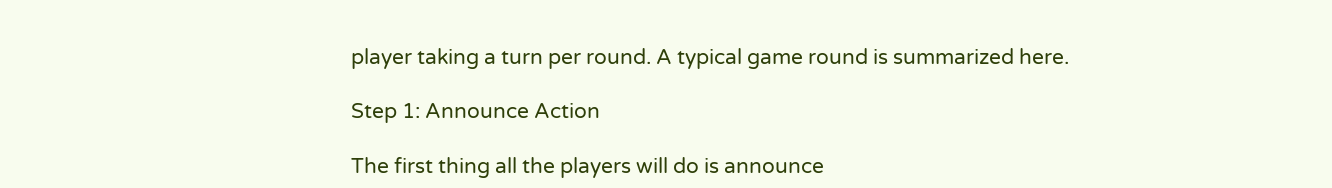player taking a turn per round. A typical game round is summarized here.

Step 1: Announce Action

The first thing all the players will do is announce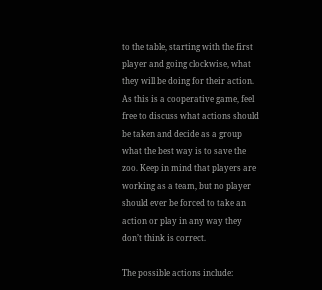to the table, starting with the first player and going clockwise, what they will be doing for their action. As this is a cooperative game, feel free to discuss what actions should be taken and decide as a group what the best way is to save the zoo. Keep in mind that players are working as a team, but no player should ever be forced to take an action or play in any way they don’t think is correct.

The possible actions include: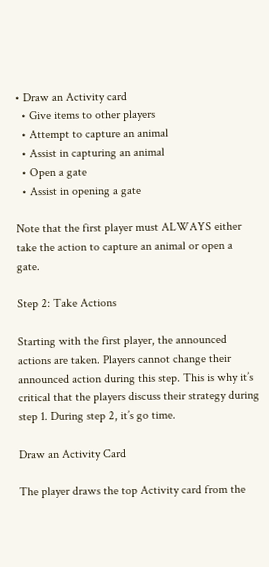• Draw an Activity card
  • Give items to other players
  • Attempt to capture an animal
  • Assist in capturing an animal
  • Open a gate
  • Assist in opening a gate

Note that the first player must ALWAYS either take the action to capture an animal or open a gate.

Step 2: Take Actions

Starting with the first player, the announced actions are taken. Players cannot change their announced action during this step. This is why it’s critical that the players discuss their strategy during step 1. During step 2, it’s go time.

Draw an Activity Card

The player draws the top Activity card from the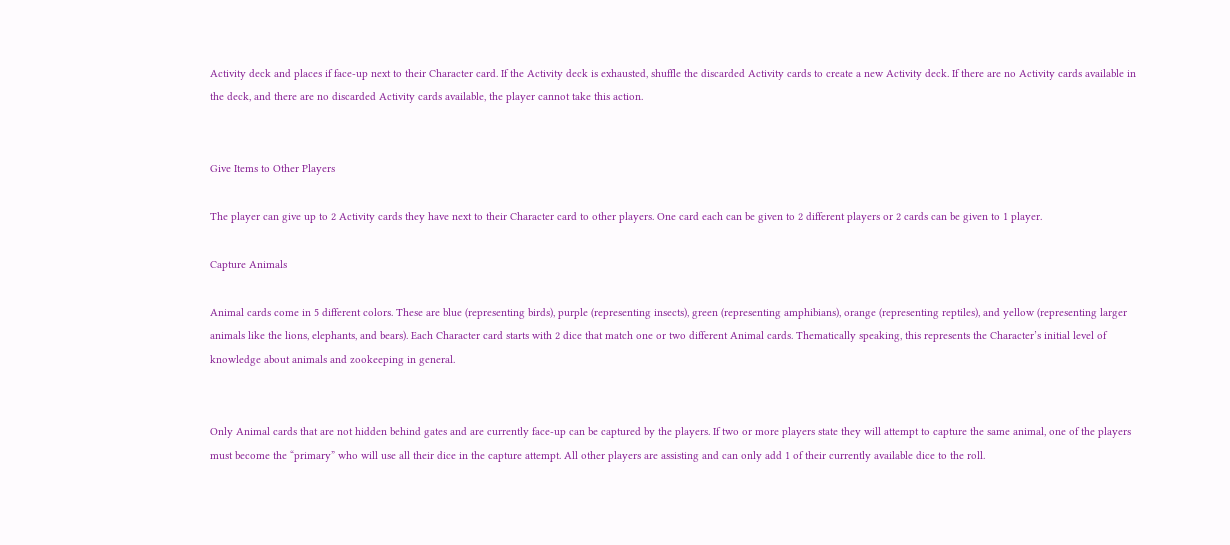Activity deck and places if face-up next to their Character card. If the Activity deck is exhausted, shuffle the discarded Activity cards to create a new Activity deck. If there are no Activity cards available in the deck, and there are no discarded Activity cards available, the player cannot take this action.


Give Items to Other Players

The player can give up to 2 Activity cards they have next to their Character card to other players. One card each can be given to 2 different players or 2 cards can be given to 1 player.

Capture Animals

Animal cards come in 5 different colors. These are blue (representing birds), purple (representing insects), green (representing amphibians), orange (representing reptiles), and yellow (representing larger animals like the lions, elephants, and bears). Each Character card starts with 2 dice that match one or two different Animal cards. Thematically speaking, this represents the Character’s initial level of knowledge about animals and zookeeping in general.


Only Animal cards that are not hidden behind gates and are currently face-up can be captured by the players. If two or more players state they will attempt to capture the same animal, one of the players must become the “primary” who will use all their dice in the capture attempt. All other players are assisting and can only add 1 of their currently available dice to the roll.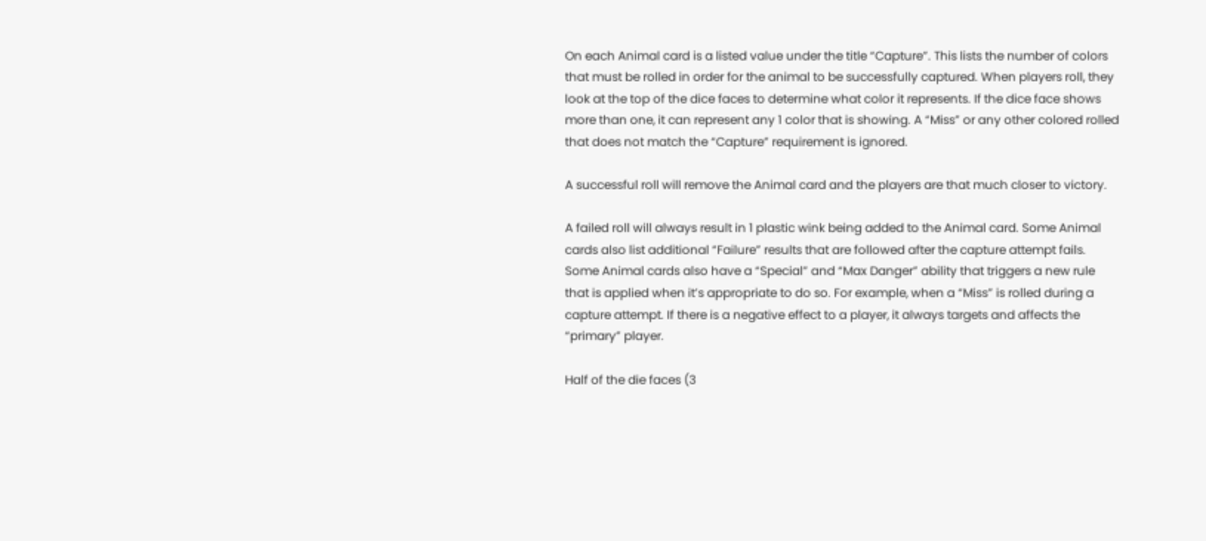On each Animal card is a listed value under the title “Capture”. This lists the number of colors that must be rolled in order for the animal to be successfully captured. When players roll, they look at the top of the dice faces to determine what color it represents. If the dice face shows more than one, it can represent any 1 color that is showing. A “Miss” or any other colored rolled that does not match the “Capture” requirement is ignored.

A successful roll will remove the Animal card and the players are that much closer to victory.

A failed roll will always result in 1 plastic wink being added to the Animal card. Some Animal cards also list additional “Failure” results that are followed after the capture attempt fails. Some Animal cards also have a “Special” and “Max Danger” ability that triggers a new rule that is applied when it’s appropriate to do so. For example, when a “Miss” is rolled during a capture attempt. If there is a negative effect to a player, it always targets and affects the “primary” player.

Half of the die faces (3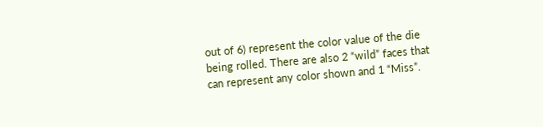out of 6) represent the color value of the die being rolled. There are also 2 “wild” faces that can represent any color shown and 1 “Miss”.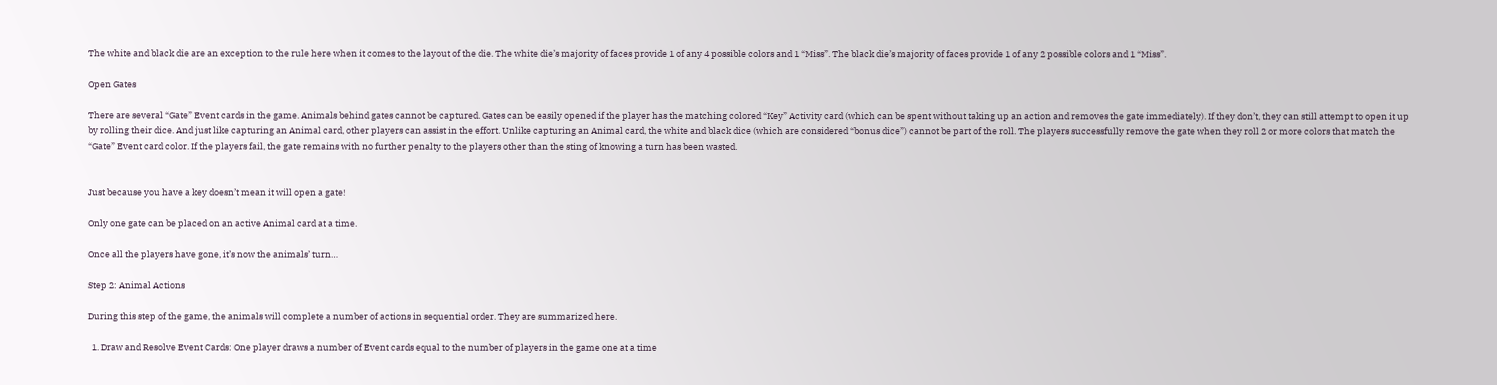The white and black die are an exception to the rule here when it comes to the layout of the die. The white die’s majority of faces provide 1 of any 4 possible colors and 1 “Miss”. The black die’s majority of faces provide 1 of any 2 possible colors and 1 “Miss”.

Open Gates

There are several “Gate” Event cards in the game. Animals behind gates cannot be captured. Gates can be easily opened if the player has the matching colored “Key” Activity card (which can be spent without taking up an action and removes the gate immediately). If they don’t, they can still attempt to open it up by rolling their dice. And just like capturing an Animal card, other players can assist in the effort. Unlike capturing an Animal card, the white and black dice (which are considered “bonus dice”) cannot be part of the roll. The players successfully remove the gate when they roll 2 or more colors that match the “Gate” Event card color. If the players fail, the gate remains with no further penalty to the players other than the sting of knowing a turn has been wasted.


Just because you have a key doesn’t mean it will open a gate!

Only one gate can be placed on an active Animal card at a time.

Once all the players have gone, it’s now the animals’ turn…

Step 2: Animal Actions

During this step of the game, the animals will complete a number of actions in sequential order. They are summarized here.

  1. Draw and Resolve Event Cards: One player draws a number of Event cards equal to the number of players in the game one at a time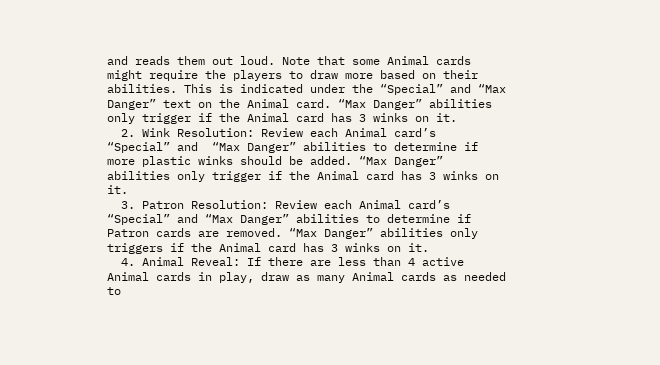and reads them out loud. Note that some Animal cards might require the players to draw more based on their abilities. This is indicated under the “Special” and “Max Danger” text on the Animal card. “Max Danger” abilities only trigger if the Animal card has 3 winks on it.
  2. Wink Resolution: Review each Animal card’s  “Special” and  “Max Danger” abilities to determine if more plastic winks should be added. “Max Danger” abilities only trigger if the Animal card has 3 winks on it.
  3. Patron Resolution: Review each Animal card’s “Special” and “Max Danger” abilities to determine if Patron cards are removed. “Max Danger” abilities only triggers if the Animal card has 3 winks on it.
  4. Animal Reveal: If there are less than 4 active Animal cards in play, draw as many Animal cards as needed to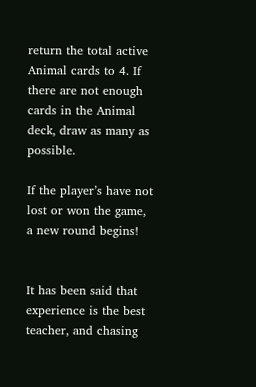return the total active Animal cards to 4. If there are not enough cards in the Animal deck, draw as many as possible.

If the player’s have not lost or won the game, a new round begins!


It has been said that experience is the best teacher, and chasing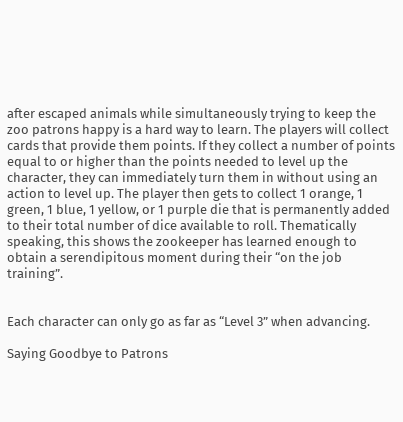after escaped animals while simultaneously trying to keep the zoo patrons happy is a hard way to learn. The players will collect cards that provide them points. If they collect a number of points equal to or higher than the points needed to level up the character, they can immediately turn them in without using an action to level up. The player then gets to collect 1 orange, 1 green, 1 blue, 1 yellow, or 1 purple die that is permanently added to their total number of dice available to roll. Thematically speaking, this shows the zookeeper has learned enough to obtain a serendipitous moment during their “on the job training”.


Each character can only go as far as “Level 3” when advancing.

Saying Goodbye to Patrons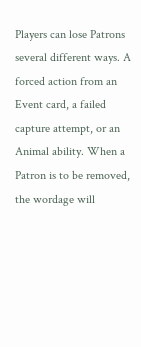Players can lose Patrons several different ways. A forced action from an Event card, a failed capture attempt, or an Animal ability. When a Patron is to be removed, the wordage will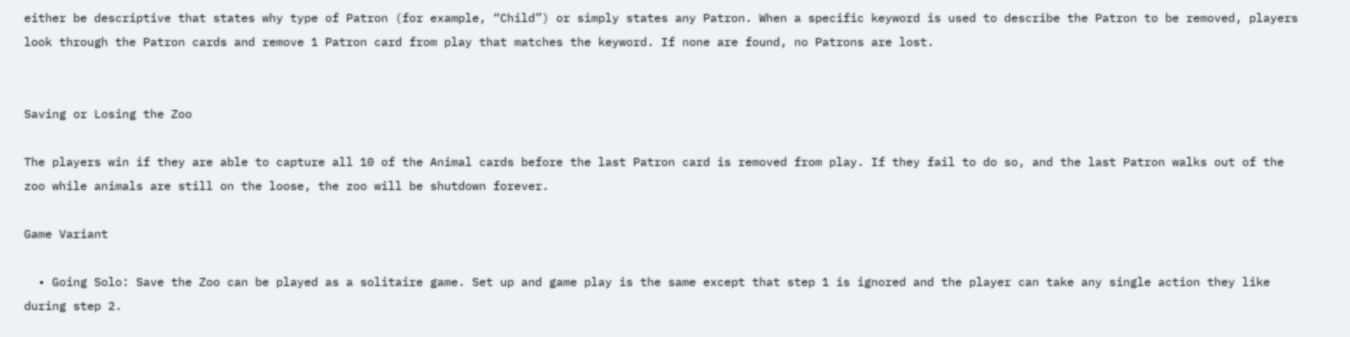either be descriptive that states why type of Patron (for example, “Child”) or simply states any Patron. When a specific keyword is used to describe the Patron to be removed, players look through the Patron cards and remove 1 Patron card from play that matches the keyword. If none are found, no Patrons are lost.


Saving or Losing the Zoo

The players win if they are able to capture all 10 of the Animal cards before the last Patron card is removed from play. If they fail to do so, and the last Patron walks out of the zoo while animals are still on the loose, the zoo will be shutdown forever.

Game Variant

  • Going Solo: Save the Zoo can be played as a solitaire game. Set up and game play is the same except that step 1 is ignored and the player can take any single action they like during step 2.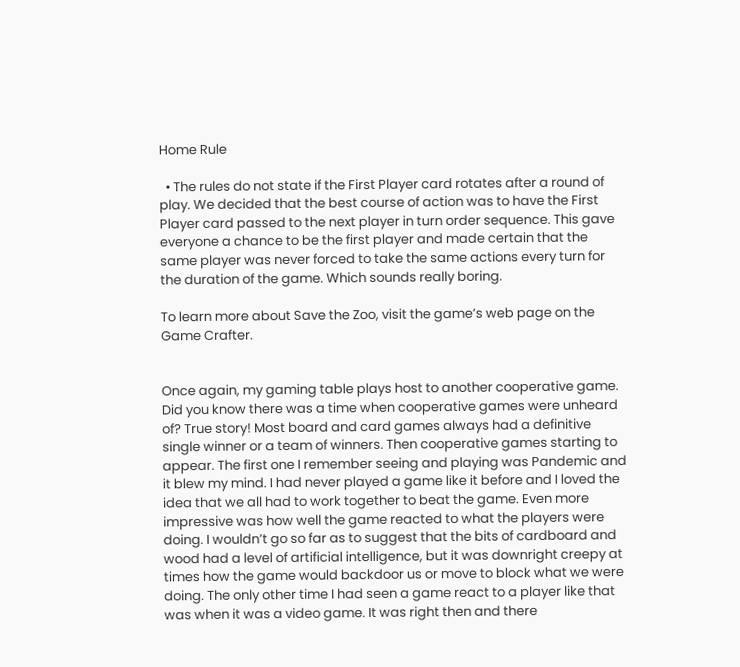Home Rule

  • The rules do not state if the First Player card rotates after a round of play. We decided that the best course of action was to have the First Player card passed to the next player in turn order sequence. This gave everyone a chance to be the first player and made certain that the same player was never forced to take the same actions every turn for the duration of the game. Which sounds really boring.

To learn more about Save the Zoo, visit the game’s web page on the Game Crafter.


Once again, my gaming table plays host to another cooperative game. Did you know there was a time when cooperative games were unheard of? True story! Most board and card games always had a definitive single winner or a team of winners. Then cooperative games starting to appear. The first one I remember seeing and playing was Pandemic and it blew my mind. I had never played a game like it before and I loved the idea that we all had to work together to beat the game. Even more impressive was how well the game reacted to what the players were doing. I wouldn’t go so far as to suggest that the bits of cardboard and wood had a level of artificial intelligence, but it was downright creepy at times how the game would backdoor us or move to block what we were doing. The only other time I had seen a game react to a player like that was when it was a video game. It was right then and there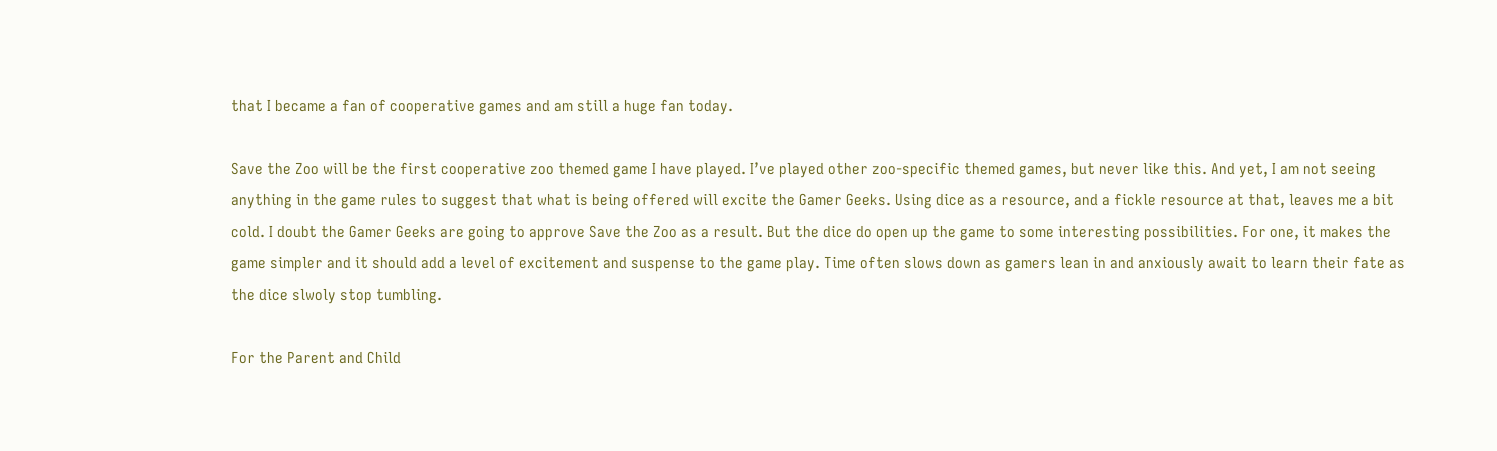that I became a fan of cooperative games and am still a huge fan today.

Save the Zoo will be the first cooperative zoo themed game I have played. I’ve played other zoo-specific themed games, but never like this. And yet, I am not seeing anything in the game rules to suggest that what is being offered will excite the Gamer Geeks. Using dice as a resource, and a fickle resource at that, leaves me a bit cold. I doubt the Gamer Geeks are going to approve Save the Zoo as a result. But the dice do open up the game to some interesting possibilities. For one, it makes the game simpler and it should add a level of excitement and suspense to the game play. Time often slows down as gamers lean in and anxiously await to learn their fate as the dice slwoly stop tumbling.

For the Parent and Child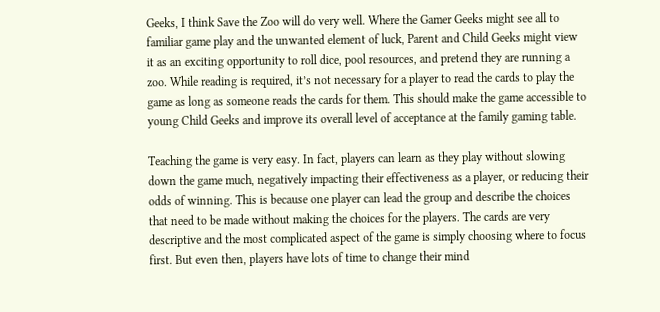Geeks, I think Save the Zoo will do very well. Where the Gamer Geeks might see all to familiar game play and the unwanted element of luck, Parent and Child Geeks might view it as an exciting opportunity to roll dice, pool resources, and pretend they are running a zoo. While reading is required, it’s not necessary for a player to read the cards to play the game as long as someone reads the cards for them. This should make the game accessible to young Child Geeks and improve its overall level of acceptance at the family gaming table.

Teaching the game is very easy. In fact, players can learn as they play without slowing down the game much, negatively impacting their effectiveness as a player, or reducing their odds of winning. This is because one player can lead the group and describe the choices that need to be made without making the choices for the players. The cards are very descriptive and the most complicated aspect of the game is simply choosing where to focus first. But even then, players have lots of time to change their mind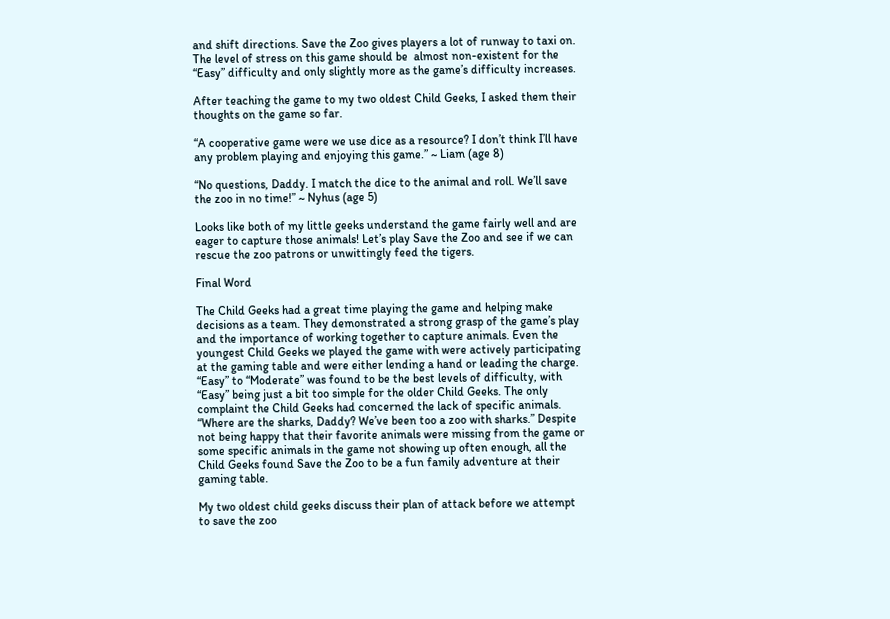and shift directions. Save the Zoo gives players a lot of runway to taxi on. The level of stress on this game should be  almost non-existent for the “Easy” difficulty and only slightly more as the game’s difficulty increases.

After teaching the game to my two oldest Child Geeks, I asked them their thoughts on the game so far.

“A cooperative game were we use dice as a resource? I don’t think I’ll have any problem playing and enjoying this game.” ~ Liam (age 8)

“No questions, Daddy. I match the dice to the animal and roll. We’ll save the zoo in no time!” ~ Nyhus (age 5)

Looks like both of my little geeks understand the game fairly well and are eager to capture those animals! Let’s play Save the Zoo and see if we can rescue the zoo patrons or unwittingly feed the tigers.

Final Word

The Child Geeks had a great time playing the game and helping make decisions as a team. They demonstrated a strong grasp of the game’s play and the importance of working together to capture animals. Even the youngest Child Geeks we played the game with were actively participating at the gaming table and were either lending a hand or leading the charge. “Easy” to “Moderate” was found to be the best levels of difficulty, with “Easy” being just a bit too simple for the older Child Geeks. The only complaint the Child Geeks had concerned the lack of specific animals. “Where are the sharks, Daddy? We’ve been too a zoo with sharks.” Despite not being happy that their favorite animals were missing from the game or some specific animals in the game not showing up often enough, all the Child Geeks found Save the Zoo to be a fun family adventure at their gaming table.

My two oldest child geeks discuss their plan of attack before we attempt to save the zoo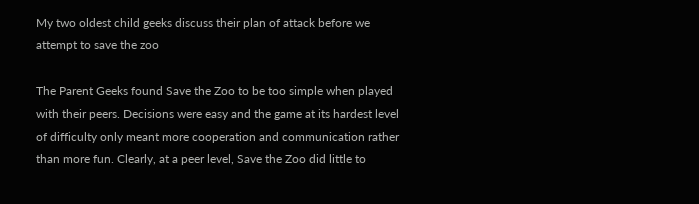My two oldest child geeks discuss their plan of attack before we attempt to save the zoo

The Parent Geeks found Save the Zoo to be too simple when played with their peers. Decisions were easy and the game at its hardest level of difficulty only meant more cooperation and communication rather than more fun. Clearly, at a peer level, Save the Zoo did little to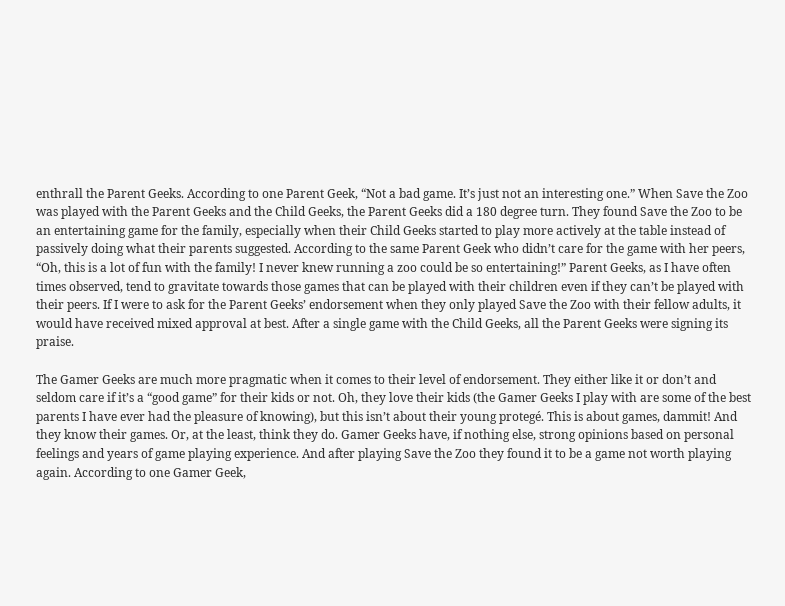enthrall the Parent Geeks. According to one Parent Geek, “Not a bad game. It’s just not an interesting one.” When Save the Zoo was played with the Parent Geeks and the Child Geeks, the Parent Geeks did a 180 degree turn. They found Save the Zoo to be an entertaining game for the family, especially when their Child Geeks started to play more actively at the table instead of passively doing what their parents suggested. According to the same Parent Geek who didn’t care for the game with her peers, “Oh, this is a lot of fun with the family! I never knew running a zoo could be so entertaining!” Parent Geeks, as I have often times observed, tend to gravitate towards those games that can be played with their children even if they can’t be played with their peers. If I were to ask for the Parent Geeks’ endorsement when they only played Save the Zoo with their fellow adults, it would have received mixed approval at best. After a single game with the Child Geeks, all the Parent Geeks were signing its praise.

The Gamer Geeks are much more pragmatic when it comes to their level of endorsement. They either like it or don’t and seldom care if it’s a “good game” for their kids or not. Oh, they love their kids (the Gamer Geeks I play with are some of the best parents I have ever had the pleasure of knowing), but this isn’t about their young protegé. This is about games, dammit! And they know their games. Or, at the least, think they do. Gamer Geeks have, if nothing else, strong opinions based on personal feelings and years of game playing experience. And after playing Save the Zoo they found it to be a game not worth playing again. According to one Gamer Geek,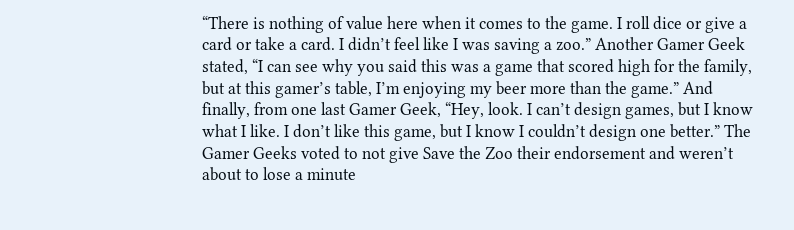“There is nothing of value here when it comes to the game. I roll dice or give a card or take a card. I didn’t feel like I was saving a zoo.” Another Gamer Geek stated, “I can see why you said this was a game that scored high for the family, but at this gamer’s table, I’m enjoying my beer more than the game.” And finally, from one last Gamer Geek, “Hey, look. I can’t design games, but I know what I like. I don’t like this game, but I know I couldn’t design one better.” The Gamer Geeks voted to not give Save the Zoo their endorsement and weren’t about to lose a minute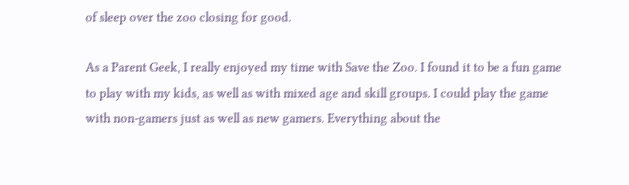of sleep over the zoo closing for good.

As a Parent Geek, I really enjoyed my time with Save the Zoo. I found it to be a fun game to play with my kids, as well as with mixed age and skill groups. I could play the game with non-gamers just as well as new gamers. Everything about the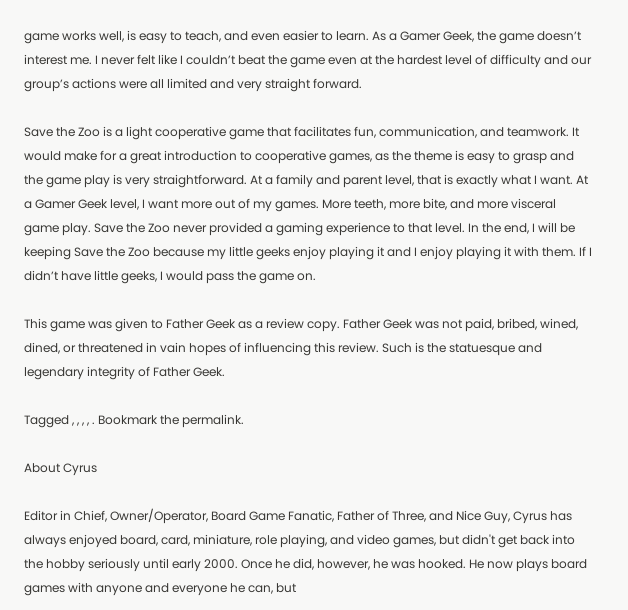game works well, is easy to teach, and even easier to learn. As a Gamer Geek, the game doesn’t interest me. I never felt like I couldn’t beat the game even at the hardest level of difficulty and our group’s actions were all limited and very straight forward.

Save the Zoo is a light cooperative game that facilitates fun, communication, and teamwork. It would make for a great introduction to cooperative games, as the theme is easy to grasp and the game play is very straightforward. At a family and parent level, that is exactly what I want. At a Gamer Geek level, I want more out of my games. More teeth, more bite, and more visceral game play. Save the Zoo never provided a gaming experience to that level. In the end, I will be keeping Save the Zoo because my little geeks enjoy playing it and I enjoy playing it with them. If I didn’t have little geeks, I would pass the game on.

This game was given to Father Geek as a review copy. Father Geek was not paid, bribed, wined, dined, or threatened in vain hopes of influencing this review. Such is the statuesque and legendary integrity of Father Geek.

Tagged , , , , . Bookmark the permalink.

About Cyrus

Editor in Chief, Owner/Operator, Board Game Fanatic, Father of Three, and Nice Guy, Cyrus has always enjoyed board, card, miniature, role playing, and video games, but didn't get back into the hobby seriously until early 2000. Once he did, however, he was hooked. He now plays board games with anyone and everyone he can, but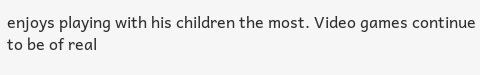enjoys playing with his children the most. Video games continue to be of real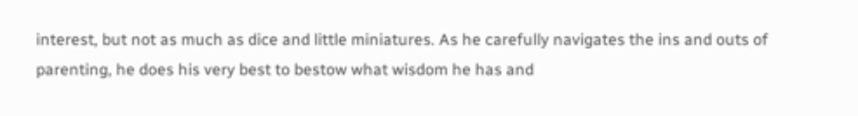interest, but not as much as dice and little miniatures. As he carefully navigates the ins and outs of parenting, he does his very best to bestow what wisdom he has and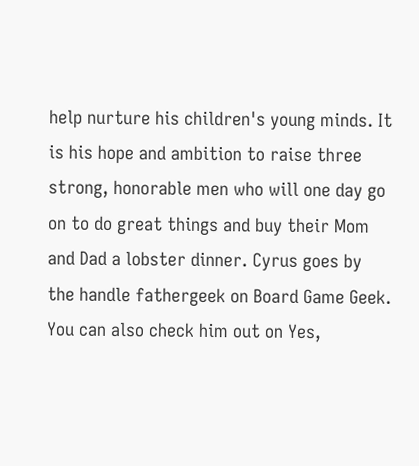help nurture his children's young minds. It is his hope and ambition to raise three strong, honorable men who will one day go on to do great things and buy their Mom and Dad a lobster dinner. Cyrus goes by the handle fathergeek on Board Game Geek. You can also check him out on Yes,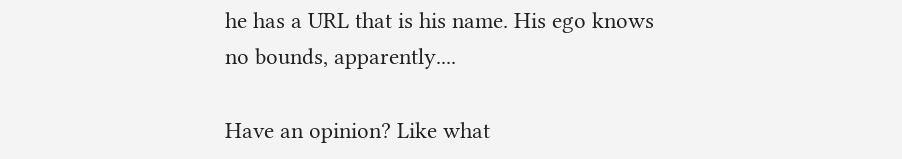he has a URL that is his name. His ego knows no bounds, apparently....

Have an opinion? Like what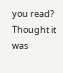you read? Thought it was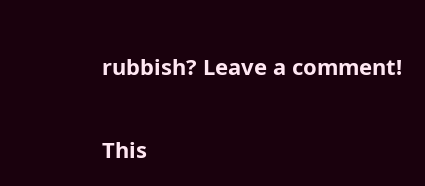rubbish? Leave a comment!

This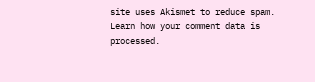site uses Akismet to reduce spam. Learn how your comment data is processed.